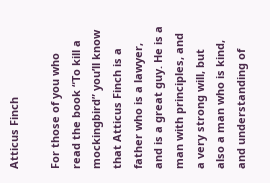Atticus Finch

For those of you who read the book “To kill a mockingbird” you’ll know that Atticus Finch is a father who is a lawyer, and is a great guy. He is a man with principles, and a very strong will, but also a man who is kind, and understanding of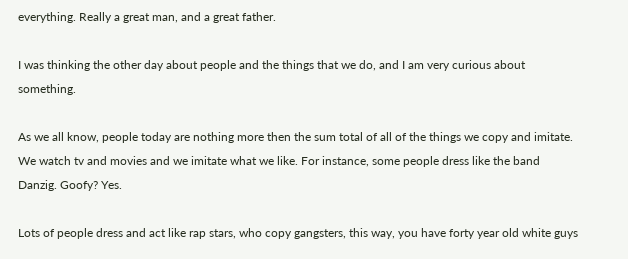everything. Really a great man, and a great father.

I was thinking the other day about people and the things that we do, and I am very curious about something.

As we all know, people today are nothing more then the sum total of all of the things we copy and imitate. We watch tv and movies and we imitate what we like. For instance, some people dress like the band Danzig. Goofy? Yes.

Lots of people dress and act like rap stars, who copy gangsters, this way, you have forty year old white guys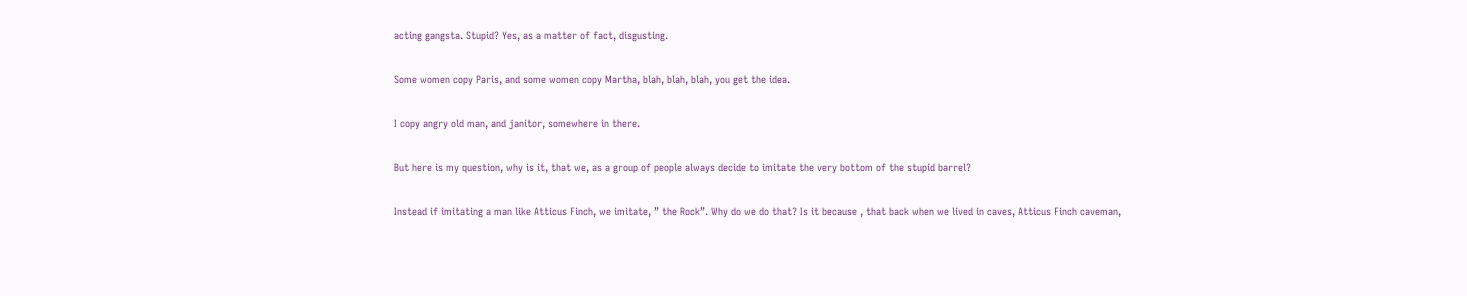acting gangsta. Stupid? Yes, as a matter of fact, disgusting.

Some women copy Paris, and some women copy Martha, blah, blah, blah, you get the idea.

I copy angry old man, and janitor, somewhere in there.

But here is my question, why is it, that we, as a group of people always decide to imitate the very bottom of the stupid barrel?

Instead if imitating a man like Atticus Finch, we imitate, ” the Rock”. Why do we do that? Is it because , that back when we lived in caves, Atticus Finch caveman,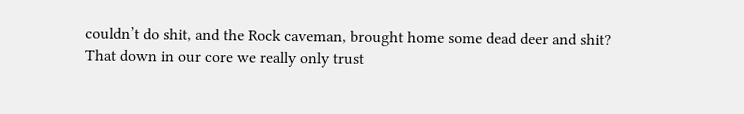couldn’t do shit, and the Rock caveman, brought home some dead deer and shit? That down in our core we really only trust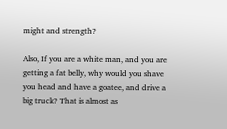might and strength?

Also, If you are a white man, and you are getting a fat belly, why would you shave you head and have a goatee, and drive a big truck? That is almost as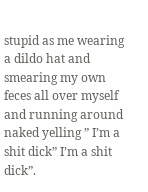stupid as me wearing a dildo hat and smearing my own feces all over myself and running around naked yelling ” I’m a shit dick” I’m a shit dick”.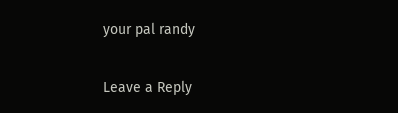your pal randy

Leave a Reply